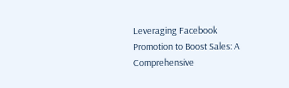Leveraging Facebook Promotion to Boost Sales: A Comprehensive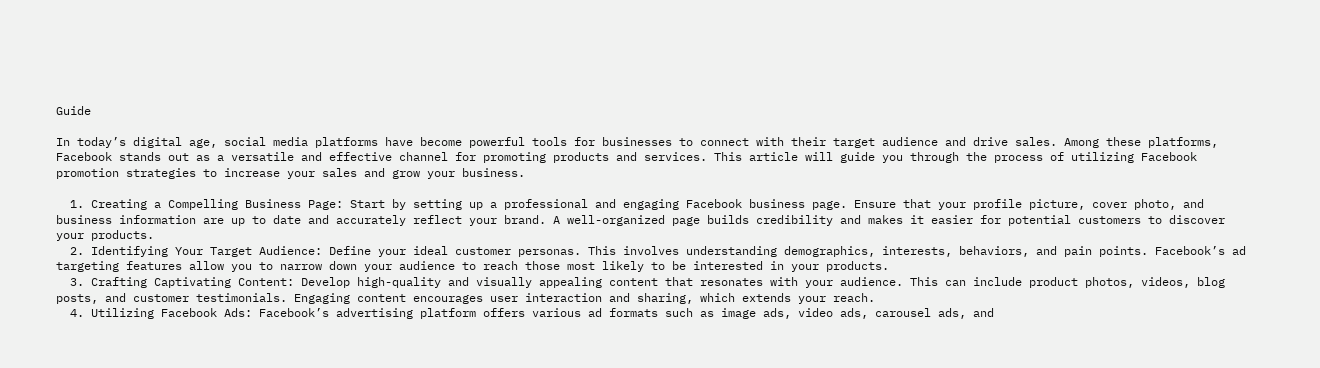Guide

In today’s digital age, social media platforms have become powerful tools for businesses to connect with their target audience and drive sales. Among these platforms, Facebook stands out as a versatile and effective channel for promoting products and services. This article will guide you through the process of utilizing Facebook promotion strategies to increase your sales and grow your business.

  1. Creating a Compelling Business Page: Start by setting up a professional and engaging Facebook business page. Ensure that your profile picture, cover photo, and business information are up to date and accurately reflect your brand. A well-organized page builds credibility and makes it easier for potential customers to discover your products.
  2. Identifying Your Target Audience: Define your ideal customer personas. This involves understanding demographics, interests, behaviors, and pain points. Facebook’s ad targeting features allow you to narrow down your audience to reach those most likely to be interested in your products.
  3. Crafting Captivating Content: Develop high-quality and visually appealing content that resonates with your audience. This can include product photos, videos, blog posts, and customer testimonials. Engaging content encourages user interaction and sharing, which extends your reach.
  4. Utilizing Facebook Ads: Facebook’s advertising platform offers various ad formats such as image ads, video ads, carousel ads, and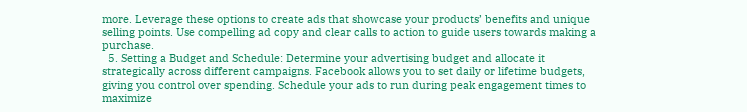more. Leverage these options to create ads that showcase your products’ benefits and unique selling points. Use compelling ad copy and clear calls to action to guide users towards making a purchase.
  5. Setting a Budget and Schedule: Determine your advertising budget and allocate it strategically across different campaigns. Facebook allows you to set daily or lifetime budgets, giving you control over spending. Schedule your ads to run during peak engagement times to maximize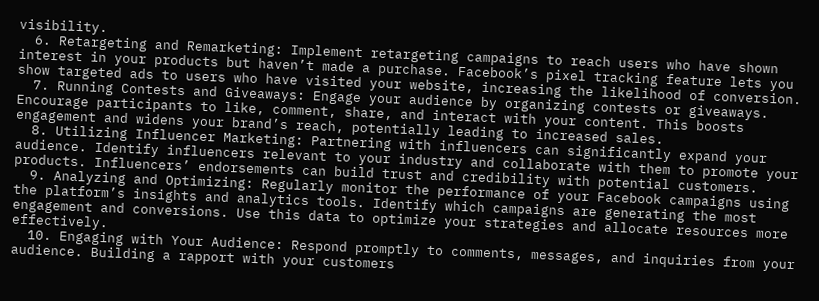visibility.
  6. Retargeting and Remarketing: Implement retargeting campaigns to reach users who have shown interest in your products but haven’t made a purchase. Facebook’s pixel tracking feature lets you show targeted ads to users who have visited your website, increasing the likelihood of conversion.
  7. Running Contests and Giveaways: Engage your audience by organizing contests or giveaways. Encourage participants to like, comment, share, and interact with your content. This boosts engagement and widens your brand’s reach, potentially leading to increased sales.
  8. Utilizing Influencer Marketing: Partnering with influencers can significantly expand your audience. Identify influencers relevant to your industry and collaborate with them to promote your products. Influencers’ endorsements can build trust and credibility with potential customers.
  9. Analyzing and Optimizing: Regularly monitor the performance of your Facebook campaigns using the platform’s insights and analytics tools. Identify which campaigns are generating the most engagement and conversions. Use this data to optimize your strategies and allocate resources more effectively.
  10. Engaging with Your Audience: Respond promptly to comments, messages, and inquiries from your audience. Building a rapport with your customers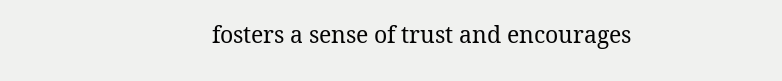fosters a sense of trust and encourages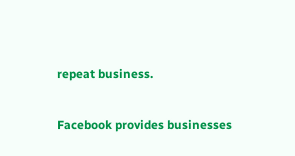repeat business.

Facebook provides businesses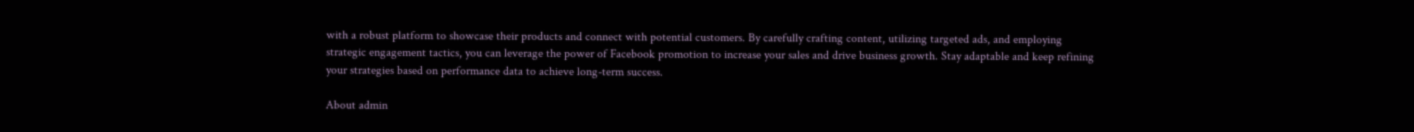with a robust platform to showcase their products and connect with potential customers. By carefully crafting content, utilizing targeted ads, and employing strategic engagement tactics, you can leverage the power of Facebook promotion to increase your sales and drive business growth. Stay adaptable and keep refining your strategies based on performance data to achieve long-term success.

About admin